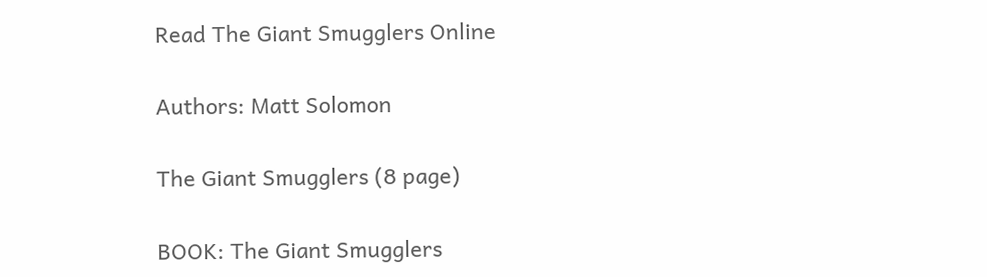Read The Giant Smugglers Online

Authors: Matt Solomon

The Giant Smugglers (8 page)

BOOK: The Giant Smugglers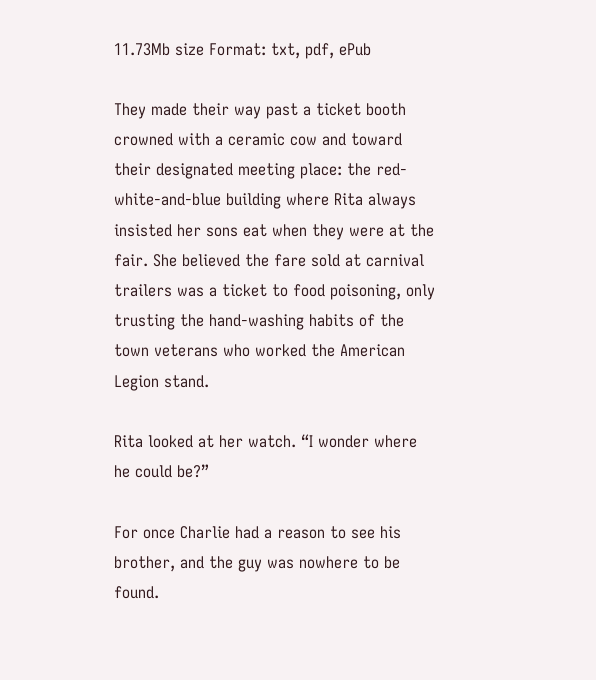11.73Mb size Format: txt, pdf, ePub

They made their way past a ticket booth crowned with a ceramic cow and toward their designated meeting place: the red-white-and-blue building where Rita always insisted her sons eat when they were at the fair. She believed the fare sold at carnival trailers was a ticket to food poisoning, only trusting the hand-washing habits of the town veterans who worked the American Legion stand.

Rita looked at her watch. “I wonder where he could be?”

For once Charlie had a reason to see his brother, and the guy was nowhere to be found.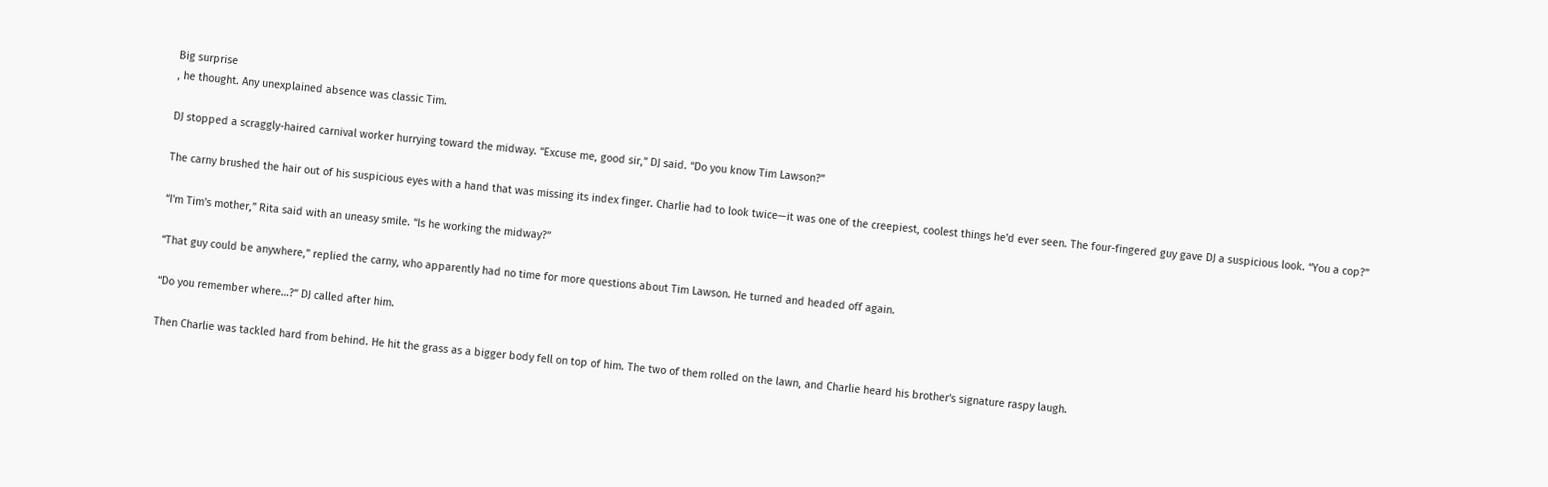Big surprise
, he thought. Any unexplained absence was classic Tim.

DJ stopped a scraggly-haired carnival worker hurrying toward the midway. “Excuse me, good sir,” DJ said. “Do you know Tim Lawson?”

The carny brushed the hair out of his suspicious eyes with a hand that was missing its index finger. Charlie had to look twice—it was one of the creepiest, coolest things he'd ever seen. The four-fingered guy gave DJ a suspicious look. “You a cop?”

“I'm Tim's mother,” Rita said with an uneasy smile. “Is he working the midway?”

“That guy could be anywhere,” replied the carny, who apparently had no time for more questions about Tim Lawson. He turned and headed off again.

“Do you remember where…?” DJ called after him.

Then Charlie was tackled hard from behind. He hit the grass as a bigger body fell on top of him. The two of them rolled on the lawn, and Charlie heard his brother's signature raspy laugh.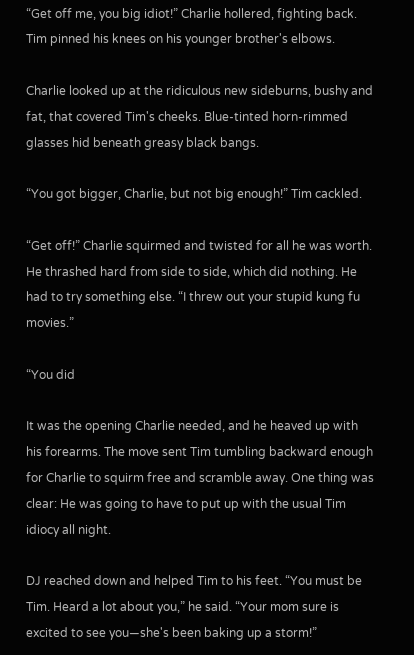“Get off me, you big idiot!” Charlie hollered, fighting back. Tim pinned his knees on his younger brother's elbows.

Charlie looked up at the ridiculous new sideburns, bushy and fat, that covered Tim's cheeks. Blue-tinted horn-rimmed glasses hid beneath greasy black bangs.

“You got bigger, Charlie, but not big enough!” Tim cackled.

“Get off!” Charlie squirmed and twisted for all he was worth. He thrashed hard from side to side, which did nothing. He had to try something else. “I threw out your stupid kung fu movies.”

“You did

It was the opening Charlie needed, and he heaved up with his forearms. The move sent Tim tumbling backward enough for Charlie to squirm free and scramble away. One thing was clear: He was going to have to put up with the usual Tim idiocy all night.

DJ reached down and helped Tim to his feet. “You must be Tim. Heard a lot about you,” he said. “Your mom sure is excited to see you—she's been baking up a storm!”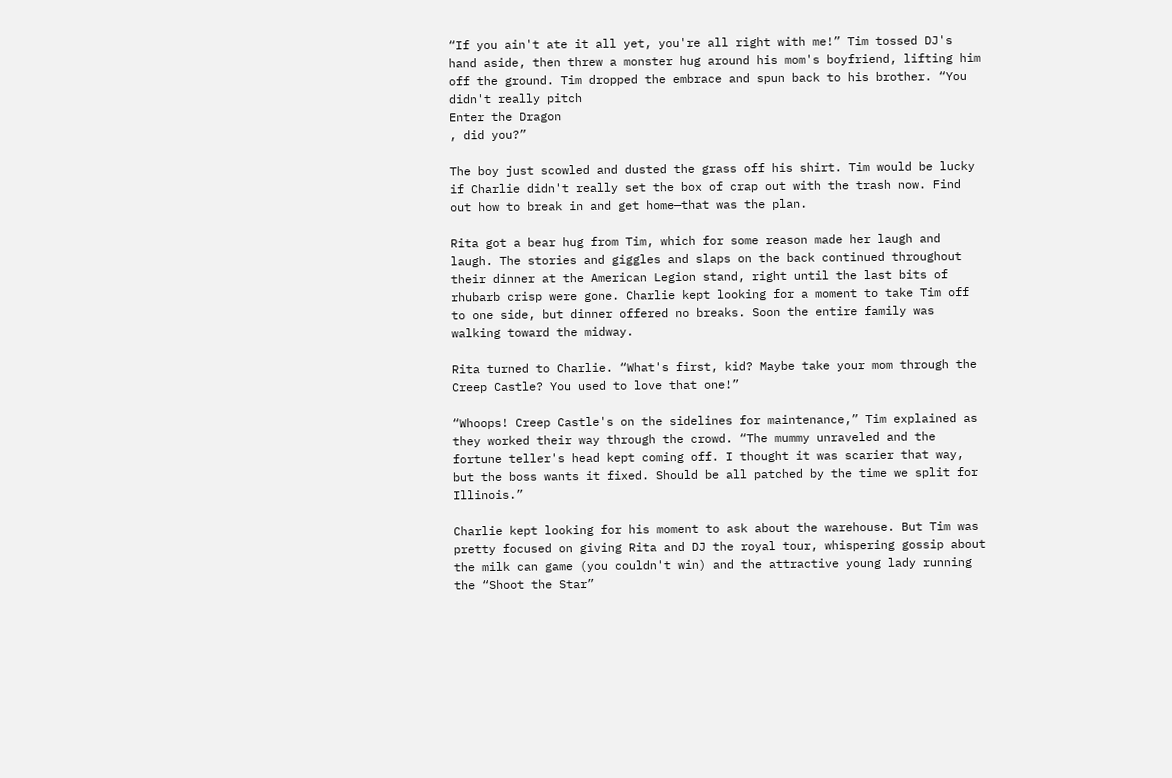“If you ain't ate it all yet, you're all right with me!” Tim tossed DJ's hand aside, then threw a monster hug around his mom's boyfriend, lifting him off the ground. Tim dropped the embrace and spun back to his brother. “You didn't really pitch
Enter the Dragon
, did you?”

The boy just scowled and dusted the grass off his shirt. Tim would be lucky if Charlie didn't really set the box of crap out with the trash now. Find out how to break in and get home—that was the plan.

Rita got a bear hug from Tim, which for some reason made her laugh and laugh. The stories and giggles and slaps on the back continued throughout their dinner at the American Legion stand, right until the last bits of rhubarb crisp were gone. Charlie kept looking for a moment to take Tim off to one side, but dinner offered no breaks. Soon the entire family was walking toward the midway.

Rita turned to Charlie. “What's first, kid? Maybe take your mom through the Creep Castle? You used to love that one!”

“Whoops! Creep Castle's on the sidelines for maintenance,” Tim explained as they worked their way through the crowd. “The mummy unraveled and the fortune teller's head kept coming off. I thought it was scarier that way, but the boss wants it fixed. Should be all patched by the time we split for Illinois.”

Charlie kept looking for his moment to ask about the warehouse. But Tim was pretty focused on giving Rita and DJ the royal tour, whispering gossip about the milk can game (you couldn't win) and the attractive young lady running the “Shoot the Star”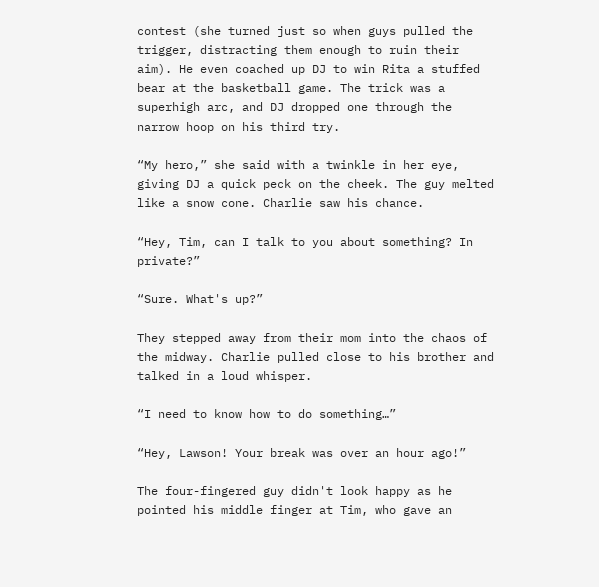contest (she turned just so when guys pulled the trigger, distracting them enough to ruin their aim). He even coached up DJ to win Rita a stuffed bear at the basketball game. The trick was a superhigh arc, and DJ dropped one through the narrow hoop on his third try.

“My hero,” she said with a twinkle in her eye, giving DJ a quick peck on the cheek. The guy melted like a snow cone. Charlie saw his chance.

“Hey, Tim, can I talk to you about something? In private?”

“Sure. What's up?”

They stepped away from their mom into the chaos of the midway. Charlie pulled close to his brother and talked in a loud whisper.

“I need to know how to do something…”

“Hey, Lawson! Your break was over an hour ago!”

The four-fingered guy didn't look happy as he pointed his middle finger at Tim, who gave an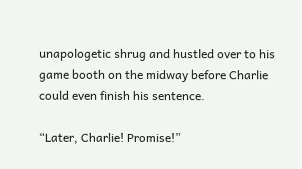unapologetic shrug and hustled over to his game booth on the midway before Charlie could even finish his sentence.

“Later, Charlie! Promise!”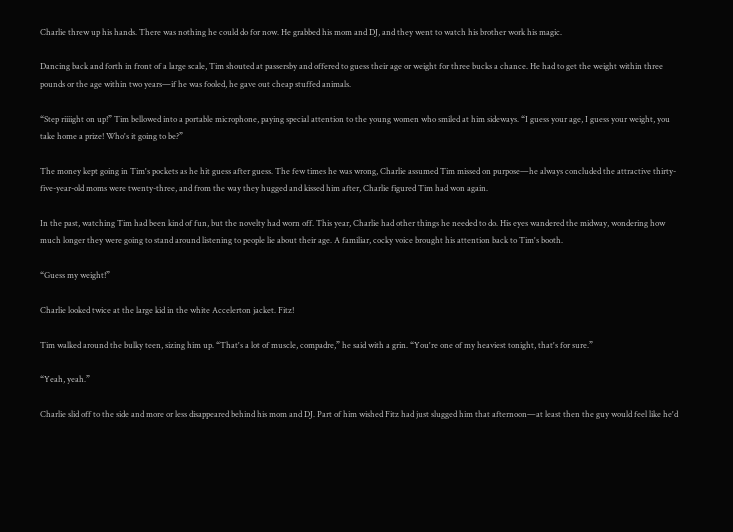Charlie threw up his hands. There was nothing he could do for now. He grabbed his mom and DJ, and they went to watch his brother work his magic.

Dancing back and forth in front of a large scale, Tim shouted at passersby and offered to guess their age or weight for three bucks a chance. He had to get the weight within three pounds or the age within two years—if he was fooled, he gave out cheap stuffed animals.

“Step riiiight on up!” Tim bellowed into a portable microphone, paying special attention to the young women who smiled at him sideways. “I guess your age, I guess your weight, you take home a prize! Who's it going to be?”

The money kept going in Tim's pockets as he hit guess after guess. The few times he was wrong, Charlie assumed Tim missed on purpose—he always concluded the attractive thirty-five-year-old moms were twenty-three, and from the way they hugged and kissed him after, Charlie figured Tim had won again.

In the past, watching Tim had been kind of fun, but the novelty had worn off. This year, Charlie had other things he needed to do. His eyes wandered the midway, wondering how much longer they were going to stand around listening to people lie about their age. A familiar, cocky voice brought his attention back to Tim's booth.

“Guess my weight!”

Charlie looked twice at the large kid in the white Accelerton jacket. Fitz!

Tim walked around the bulky teen, sizing him up. “That's a lot of muscle, compadre,” he said with a grin. “You're one of my heaviest tonight, that's for sure.”

“Yeah, yeah.”

Charlie slid off to the side and more or less disappeared behind his mom and DJ. Part of him wished Fitz had just slugged him that afternoon—at least then the guy would feel like he'd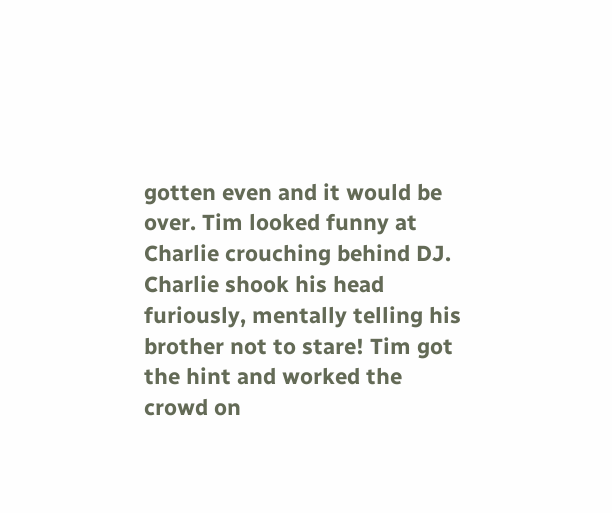gotten even and it would be over. Tim looked funny at Charlie crouching behind DJ. Charlie shook his head furiously, mentally telling his brother not to stare! Tim got the hint and worked the crowd on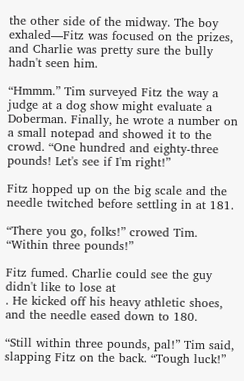the other side of the midway. The boy exhaled—Fitz was focused on the prizes, and Charlie was pretty sure the bully hadn't seen him.

“Hmmm.” Tim surveyed Fitz the way a judge at a dog show might evaluate a Doberman. Finally, he wrote a number on a small notepad and showed it to the crowd. “One hundred and eighty-three pounds! Let's see if I'm right!”

Fitz hopped up on the big scale and the needle twitched before settling in at 181.

“There you go, folks!” crowed Tim. “Within three pounds!”

Fitz fumed. Charlie could see the guy didn't like to lose at
. He kicked off his heavy athletic shoes, and the needle eased down to 180.

“Still within three pounds, pal!” Tim said, slapping Fitz on the back. “Tough luck!”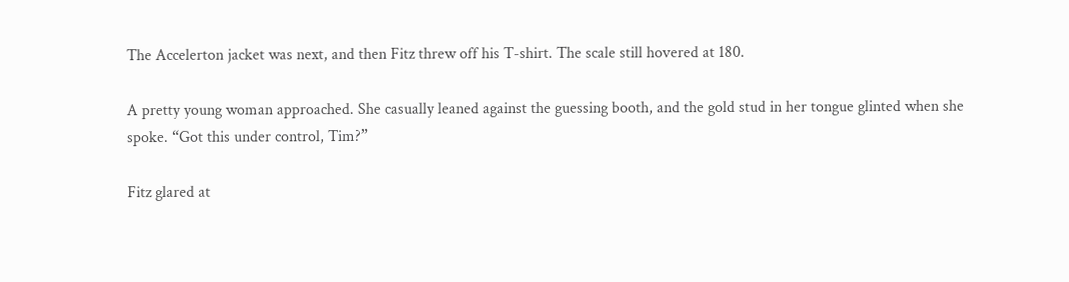The Accelerton jacket was next, and then Fitz threw off his T-shirt. The scale still hovered at 180.

A pretty young woman approached. She casually leaned against the guessing booth, and the gold stud in her tongue glinted when she spoke. “Got this under control, Tim?”

Fitz glared at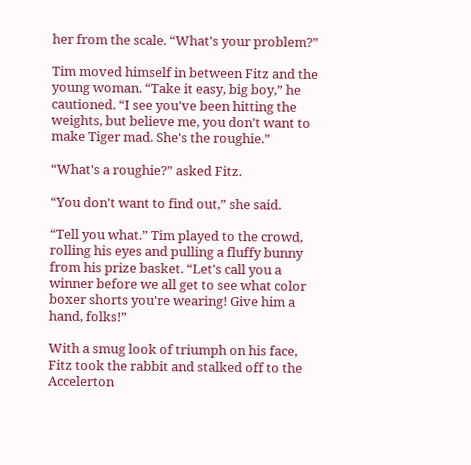her from the scale. “What's your problem?”

Tim moved himself in between Fitz and the young woman. “Take it easy, big boy,” he cautioned. “I see you've been hitting the weights, but believe me, you don't want to make Tiger mad. She's the roughie.”

“What's a roughie?” asked Fitz.

“You don't want to find out,” she said.

“Tell you what.” Tim played to the crowd, rolling his eyes and pulling a fluffy bunny from his prize basket. “Let's call you a winner before we all get to see what color boxer shorts you're wearing! Give him a hand, folks!”

With a smug look of triumph on his face, Fitz took the rabbit and stalked off to the Accelerton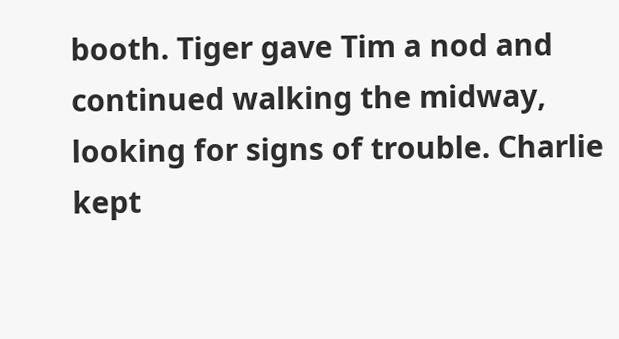booth. Tiger gave Tim a nod and continued walking the midway, looking for signs of trouble. Charlie kept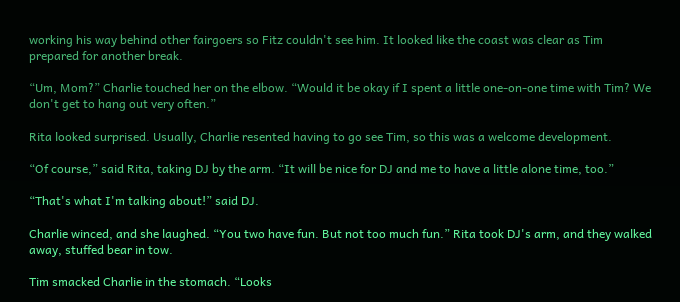working his way behind other fairgoers so Fitz couldn't see him. It looked like the coast was clear as Tim prepared for another break.

“Um, Mom?” Charlie touched her on the elbow. “Would it be okay if I spent a little one-on-one time with Tim? We don't get to hang out very often.”

Rita looked surprised. Usually, Charlie resented having to go see Tim, so this was a welcome development.

“Of course,” said Rita, taking DJ by the arm. “It will be nice for DJ and me to have a little alone time, too.”

“That's what I'm talking about!” said DJ.

Charlie winced, and she laughed. “You two have fun. But not too much fun.” Rita took DJ's arm, and they walked away, stuffed bear in tow.

Tim smacked Charlie in the stomach. “Looks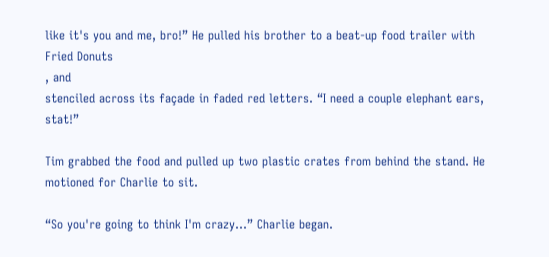like it's you and me, bro!” He pulled his brother to a beat-up food trailer with
Fried Donuts
, and
stenciled across its façade in faded red letters. “I need a couple elephant ears, stat!”

Tim grabbed the food and pulled up two plastic crates from behind the stand. He motioned for Charlie to sit.

“So you're going to think I'm crazy…” Charlie began.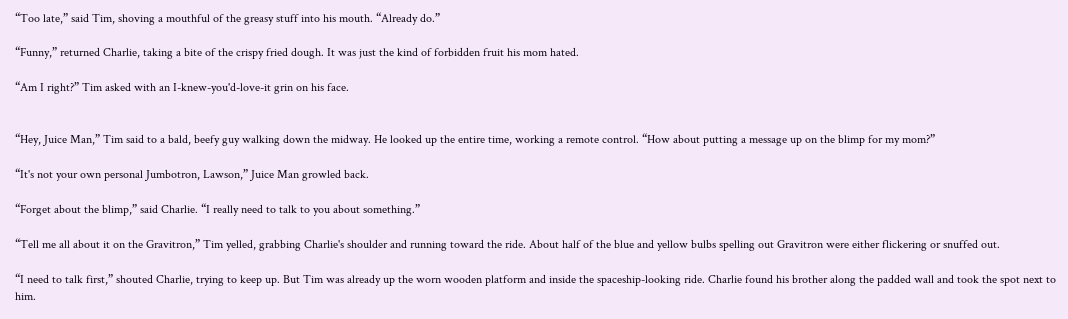“Too late,” said Tim, shoving a mouthful of the greasy stuff into his mouth. “Already do.”

“Funny,” returned Charlie, taking a bite of the crispy fried dough. It was just the kind of forbidden fruit his mom hated.

“Am I right?” Tim asked with an I-knew-you'd-love-it grin on his face.


“Hey, Juice Man,” Tim said to a bald, beefy guy walking down the midway. He looked up the entire time, working a remote control. “How about putting a message up on the blimp for my mom?”

“It's not your own personal Jumbotron, Lawson,” Juice Man growled back.

“Forget about the blimp,” said Charlie. “I really need to talk to you about something.”

“Tell me all about it on the Gravitron,” Tim yelled, grabbing Charlie's shoulder and running toward the ride. About half of the blue and yellow bulbs spelling out Gravitron were either flickering or snuffed out.

“I need to talk first,” shouted Charlie, trying to keep up. But Tim was already up the worn wooden platform and inside the spaceship-looking ride. Charlie found his brother along the padded wall and took the spot next to him.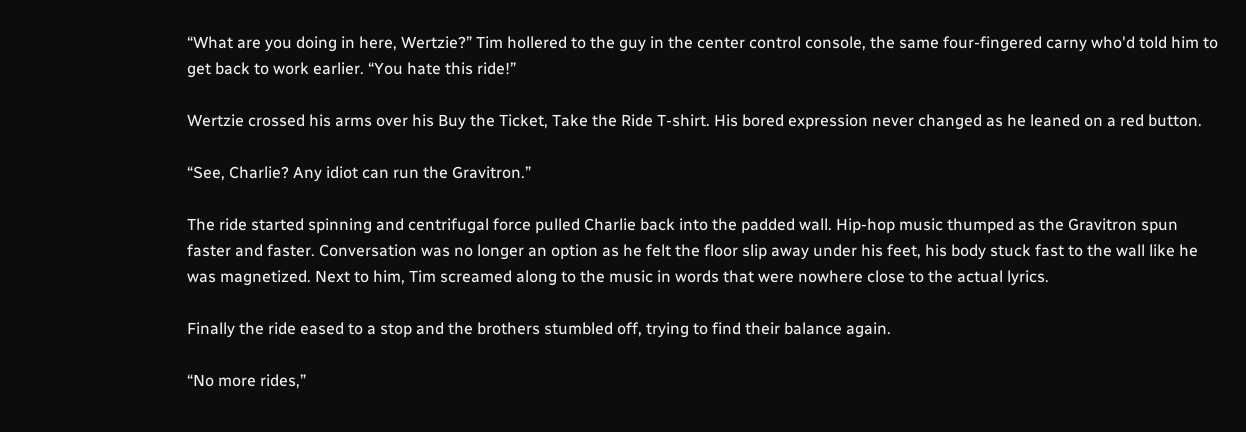“What are you doing in here, Wertzie?” Tim hollered to the guy in the center control console, the same four-fingered carny who'd told him to get back to work earlier. “You hate this ride!”

Wertzie crossed his arms over his Buy the Ticket, Take the Ride T-shirt. His bored expression never changed as he leaned on a red button.

“See, Charlie? Any idiot can run the Gravitron.”

The ride started spinning and centrifugal force pulled Charlie back into the padded wall. Hip-hop music thumped as the Gravitron spun faster and faster. Conversation was no longer an option as he felt the floor slip away under his feet, his body stuck fast to the wall like he was magnetized. Next to him, Tim screamed along to the music in words that were nowhere close to the actual lyrics.

Finally the ride eased to a stop and the brothers stumbled off, trying to find their balance again.

“No more rides,”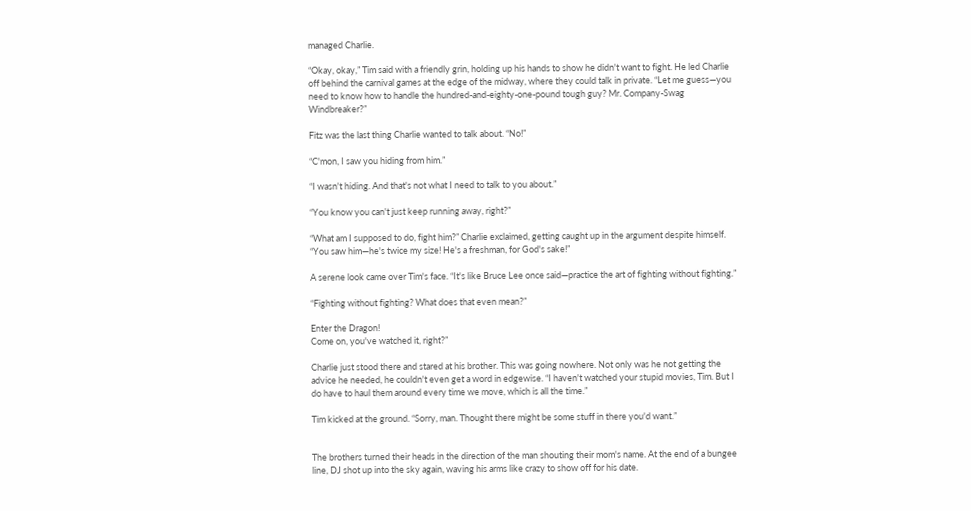managed Charlie.

“Okay, okay,” Tim said with a friendly grin, holding up his hands to show he didn't want to fight. He led Charlie off behind the carnival games at the edge of the midway, where they could talk in private. “Let me guess—you need to know how to handle the hundred-and-eighty-one-pound tough guy? Mr. Company-Swag Windbreaker?”

Fitz was the last thing Charlie wanted to talk about. “No!”

“C'mon, I saw you hiding from him.”

“I wasn't hiding. And that's not what I need to talk to you about.”

“You know you can't just keep running away, right?”

“What am I supposed to do, fight him?” Charlie exclaimed, getting caught up in the argument despite himself. “You saw him—he's twice my size! He's a freshman, for God's sake!”

A serene look came over Tim's face. “It's like Bruce Lee once said—practice the art of fighting without fighting.”

“Fighting without fighting? What does that even mean?”

Enter the Dragon!
Come on, you've watched it, right?”

Charlie just stood there and stared at his brother. This was going nowhere. Not only was he not getting the advice he needed, he couldn't even get a word in edgewise. “I haven't watched your stupid movies, Tim. But I do have to haul them around every time we move, which is all the time.”

Tim kicked at the ground. “Sorry, man. Thought there might be some stuff in there you'd want.”


The brothers turned their heads in the direction of the man shouting their mom's name. At the end of a bungee line, DJ shot up into the sky again, waving his arms like crazy to show off for his date.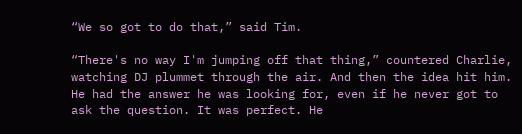“We so got to do that,” said Tim.

“There's no way I'm jumping off that thing,” countered Charlie, watching DJ plummet through the air. And then the idea hit him. He had the answer he was looking for, even if he never got to ask the question. It was perfect. He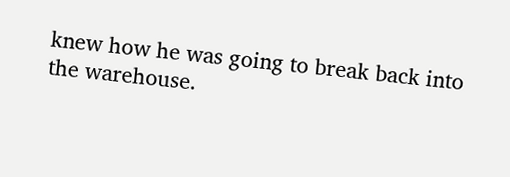knew how he was going to break back into the warehouse.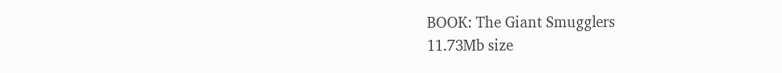BOOK: The Giant Smugglers
11.73Mb size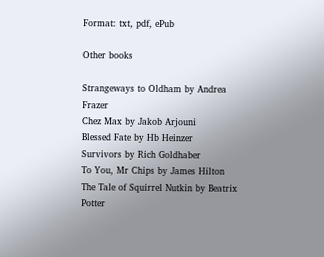Format: txt, pdf, ePub

Other books

Strangeways to Oldham by Andrea Frazer
Chez Max by Jakob Arjouni
Blessed Fate by Hb Heinzer
Survivors by Rich Goldhaber
To You, Mr Chips by James Hilton
The Tale of Squirrel Nutkin by Beatrix Potter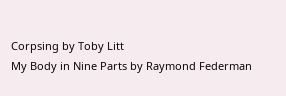Corpsing by Toby Litt
My Body in Nine Parts by Raymond Federman